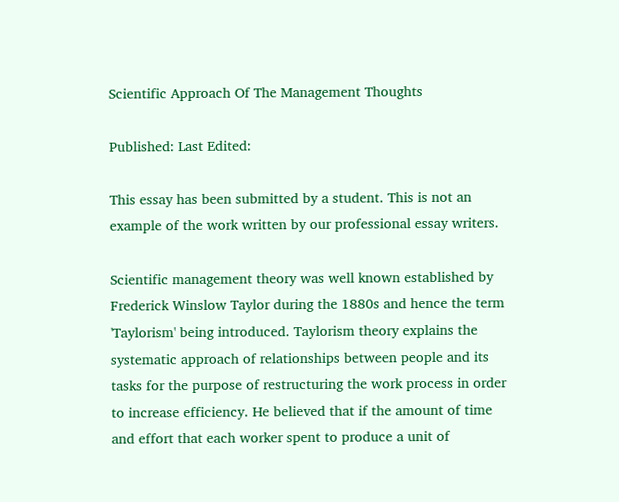Scientific Approach Of The Management Thoughts

Published: Last Edited:

This essay has been submitted by a student. This is not an example of the work written by our professional essay writers.

Scientific management theory was well known established by Frederick Winslow Taylor during the 1880s and hence the term 'Taylorism' being introduced. Taylorism theory explains the systematic approach of relationships between people and its tasks for the purpose of restructuring the work process in order to increase efficiency. He believed that if the amount of time and effort that each worker spent to produce a unit of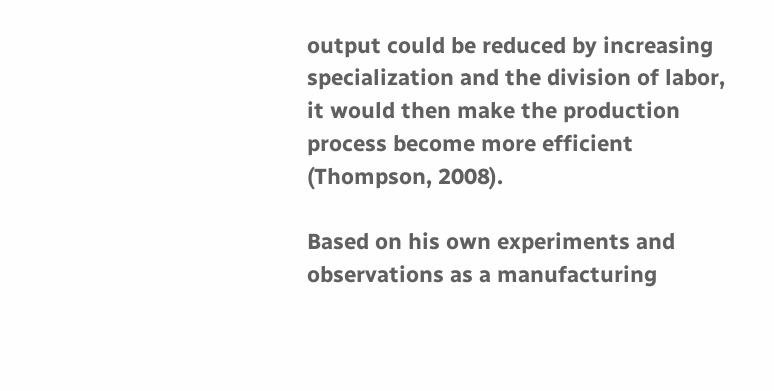output could be reduced by increasing specialization and the division of labor, it would then make the production process become more efficient (Thompson, 2008).

Based on his own experiments and observations as a manufacturing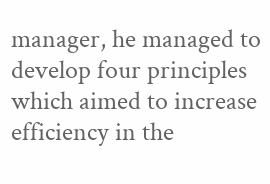manager, he managed to develop four principles which aimed to increase efficiency in the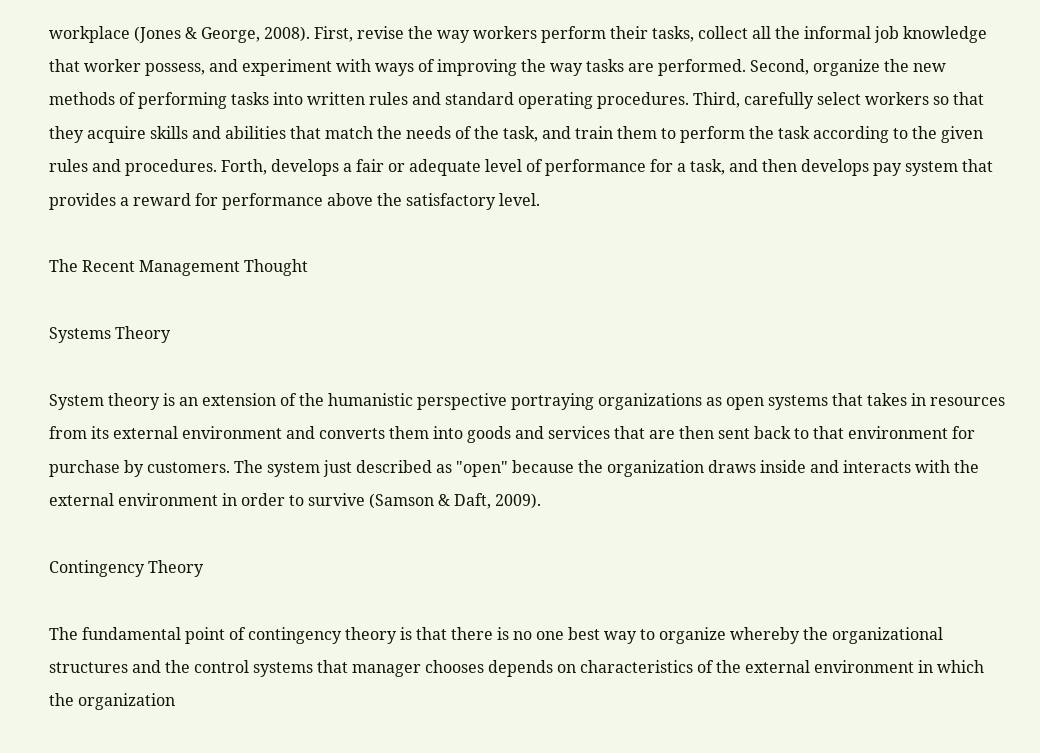workplace (Jones & George, 2008). First, revise the way workers perform their tasks, collect all the informal job knowledge that worker possess, and experiment with ways of improving the way tasks are performed. Second, organize the new methods of performing tasks into written rules and standard operating procedures. Third, carefully select workers so that they acquire skills and abilities that match the needs of the task, and train them to perform the task according to the given rules and procedures. Forth, develops a fair or adequate level of performance for a task, and then develops pay system that provides a reward for performance above the satisfactory level.

The Recent Management Thought

Systems Theory

System theory is an extension of the humanistic perspective portraying organizations as open systems that takes in resources from its external environment and converts them into goods and services that are then sent back to that environment for purchase by customers. The system just described as "open" because the organization draws inside and interacts with the external environment in order to survive (Samson & Daft, 2009).

Contingency Theory

The fundamental point of contingency theory is that there is no one best way to organize whereby the organizational structures and the control systems that manager chooses depends on characteristics of the external environment in which the organization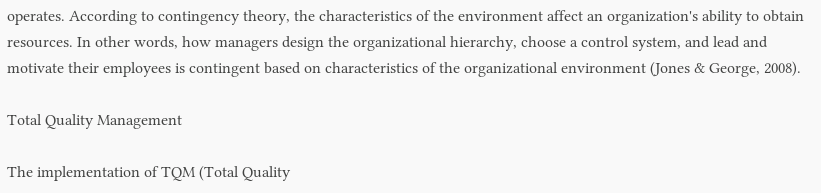operates. According to contingency theory, the characteristics of the environment affect an organization's ability to obtain resources. In other words, how managers design the organizational hierarchy, choose a control system, and lead and motivate their employees is contingent based on characteristics of the organizational environment (Jones & George, 2008).

Total Quality Management

The implementation of TQM (Total Quality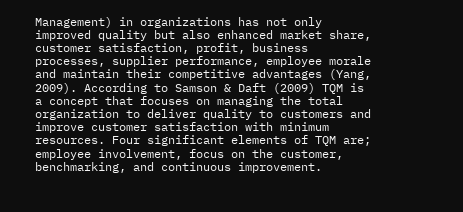Management) in organizations has not only improved quality but also enhanced market share, customer satisfaction, profit, business processes, supplier performance, employee morale and maintain their competitive advantages (Yang, 2009). According to Samson & Daft (2009) TQM is a concept that focuses on managing the total organization to deliver quality to customers and improve customer satisfaction with minimum resources. Four significant elements of TQM are; employee involvement, focus on the customer, benchmarking, and continuous improvement.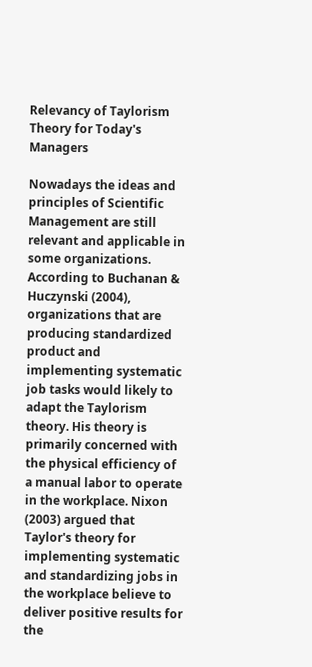Relevancy of Taylorism Theory for Today's Managers

Nowadays the ideas and principles of Scientific Management are still relevant and applicable in some organizations. According to Buchanan & Huczynski (2004), organizations that are producing standardized product and implementing systematic job tasks would likely to adapt the Taylorism theory. His theory is primarily concerned with the physical efficiency of a manual labor to operate in the workplace. Nixon (2003) argued that Taylor's theory for implementing systematic and standardizing jobs in the workplace believe to deliver positive results for the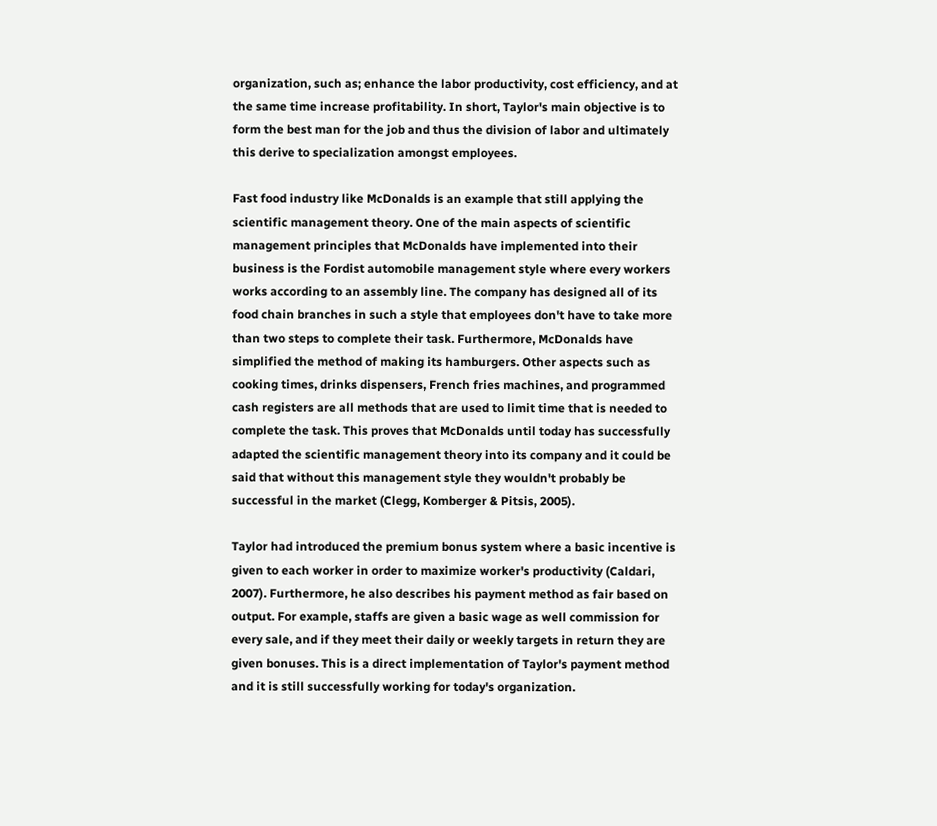organization, such as; enhance the labor productivity, cost efficiency, and at the same time increase profitability. In short, Taylor's main objective is to form the best man for the job and thus the division of labor and ultimately this derive to specialization amongst employees.

Fast food industry like McDonalds is an example that still applying the scientific management theory. One of the main aspects of scientific management principles that McDonalds have implemented into their business is the Fordist automobile management style where every workers works according to an assembly line. The company has designed all of its food chain branches in such a style that employees don't have to take more than two steps to complete their task. Furthermore, McDonalds have simplified the method of making its hamburgers. Other aspects such as cooking times, drinks dispensers, French fries machines, and programmed cash registers are all methods that are used to limit time that is needed to complete the task. This proves that McDonalds until today has successfully adapted the scientific management theory into its company and it could be said that without this management style they wouldn't probably be successful in the market (Clegg, Komberger & Pitsis, 2005).

Taylor had introduced the premium bonus system where a basic incentive is given to each worker in order to maximize worker's productivity (Caldari, 2007). Furthermore, he also describes his payment method as fair based on output. For example, staffs are given a basic wage as well commission for every sale, and if they meet their daily or weekly targets in return they are given bonuses. This is a direct implementation of Taylor's payment method and it is still successfully working for today's organization.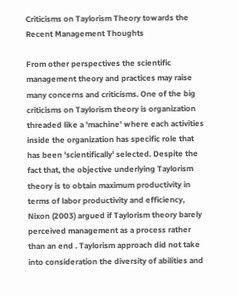Criticisms on Taylorism Theory towards the Recent Management Thoughts

From other perspectives the scientific management theory and practices may raise many concerns and criticisms. One of the big criticisms on Taylorism theory is organization threaded like a 'machine' where each activities inside the organization has specific role that has been 'scientifically' selected. Despite the fact that, the objective underlying Taylorism theory is to obtain maximum productivity in terms of labor productivity and efficiency, Nixon (2003) argued if Taylorism theory barely perceived management as a process rather than an end . Taylorism approach did not take into consideration the diversity of abilities and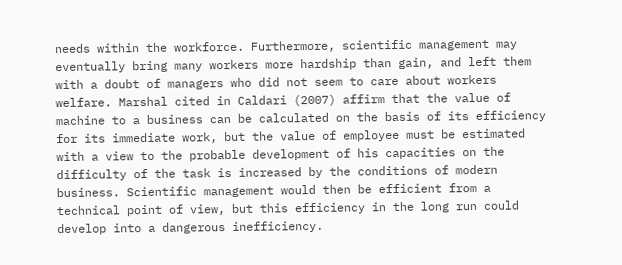needs within the workforce. Furthermore, scientific management may eventually bring many workers more hardship than gain, and left them with a doubt of managers who did not seem to care about workers welfare. Marshal cited in Caldari (2007) affirm that the value of machine to a business can be calculated on the basis of its efficiency for its immediate work, but the value of employee must be estimated with a view to the probable development of his capacities on the difficulty of the task is increased by the conditions of modern business. Scientific management would then be efficient from a technical point of view, but this efficiency in the long run could develop into a dangerous inefficiency.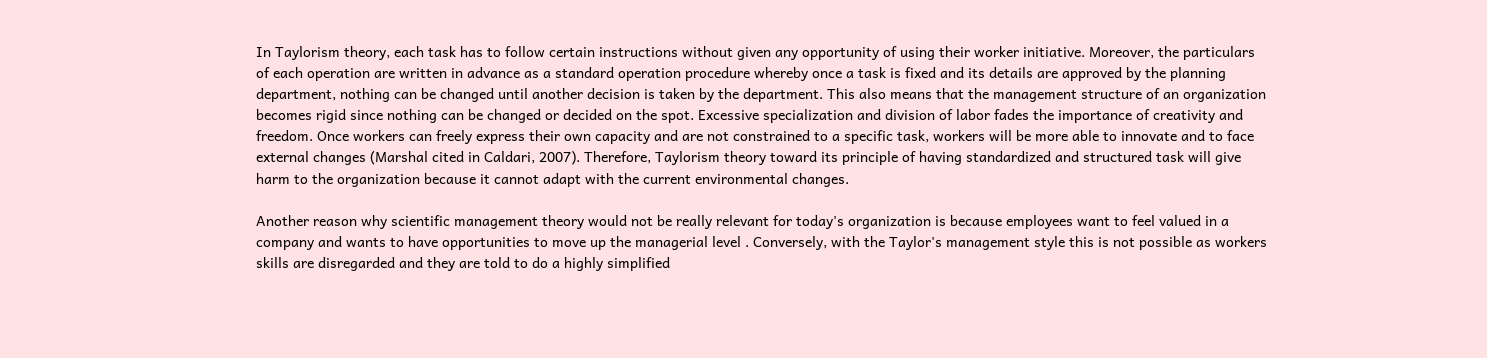In Taylorism theory, each task has to follow certain instructions without given any opportunity of using their worker initiative. Moreover, the particulars of each operation are written in advance as a standard operation procedure whereby once a task is fixed and its details are approved by the planning department, nothing can be changed until another decision is taken by the department. This also means that the management structure of an organization becomes rigid since nothing can be changed or decided on the spot. Excessive specialization and division of labor fades the importance of creativity and freedom. Once workers can freely express their own capacity and are not constrained to a specific task, workers will be more able to innovate and to face external changes (Marshal cited in Caldari, 2007). Therefore, Taylorism theory toward its principle of having standardized and structured task will give harm to the organization because it cannot adapt with the current environmental changes.

Another reason why scientific management theory would not be really relevant for today's organization is because employees want to feel valued in a company and wants to have opportunities to move up the managerial level . Conversely, with the Taylor's management style this is not possible as workers skills are disregarded and they are told to do a highly simplified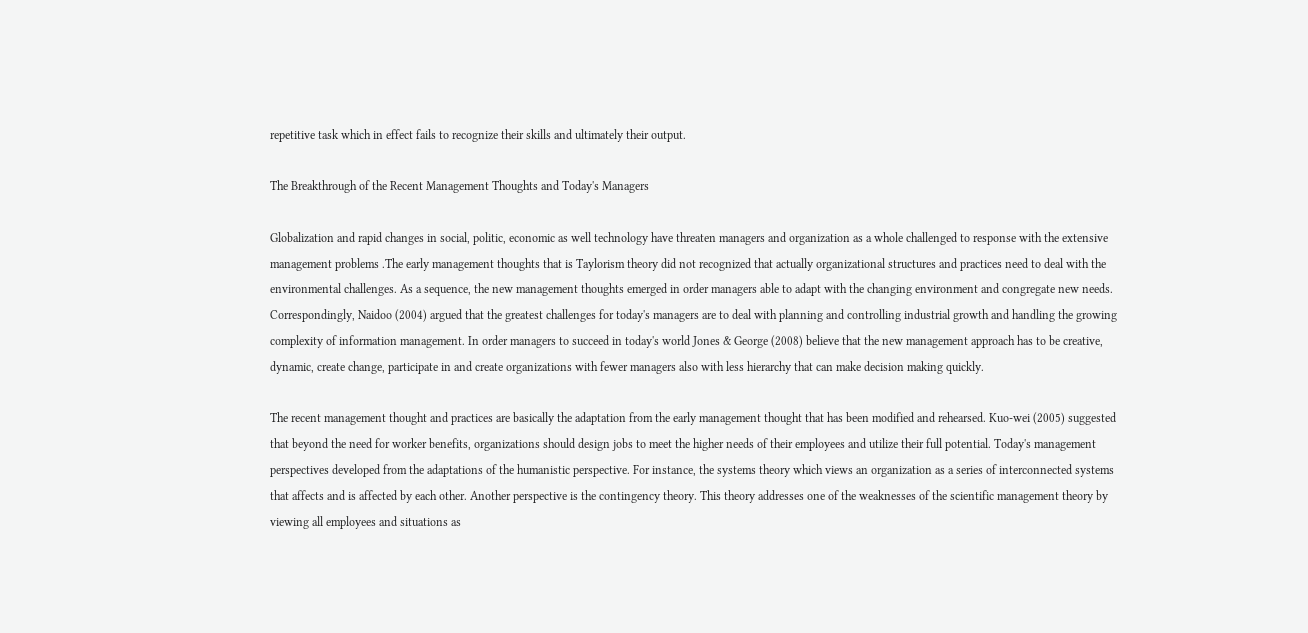repetitive task which in effect fails to recognize their skills and ultimately their output.

The Breakthrough of the Recent Management Thoughts and Today's Managers

Globalization and rapid changes in social, politic, economic as well technology have threaten managers and organization as a whole challenged to response with the extensive management problems .The early management thoughts that is Taylorism theory did not recognized that actually organizational structures and practices need to deal with the environmental challenges. As a sequence, the new management thoughts emerged in order managers able to adapt with the changing environment and congregate new needs. Correspondingly, Naidoo (2004) argued that the greatest challenges for today's managers are to deal with planning and controlling industrial growth and handling the growing complexity of information management. In order managers to succeed in today's world Jones & George (2008) believe that the new management approach has to be creative, dynamic, create change, participate in and create organizations with fewer managers also with less hierarchy that can make decision making quickly.

The recent management thought and practices are basically the adaptation from the early management thought that has been modified and rehearsed. Kuo-wei (2005) suggested that beyond the need for worker benefits, organizations should design jobs to meet the higher needs of their employees and utilize their full potential. Today's management perspectives developed from the adaptations of the humanistic perspective. For instance, the systems theory which views an organization as a series of interconnected systems that affects and is affected by each other. Another perspective is the contingency theory. This theory addresses one of the weaknesses of the scientific management theory by viewing all employees and situations as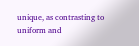unique, as contrasting to uniform and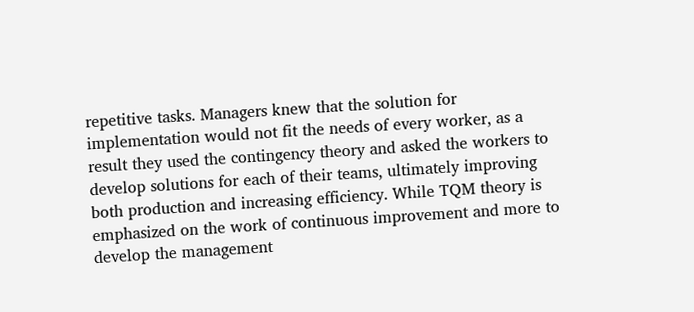repetitive tasks. Managers knew that the solution for implementation would not fit the needs of every worker, as a result they used the contingency theory and asked the workers to develop solutions for each of their teams, ultimately improving both production and increasing efficiency. While TQM theory is emphasized on the work of continuous improvement and more to develop the management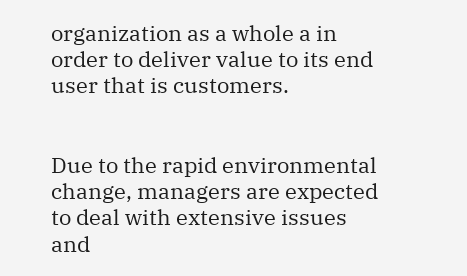organization as a whole a in order to deliver value to its end user that is customers.


Due to the rapid environmental change, managers are expected to deal with extensive issues and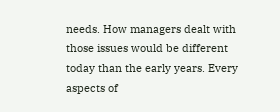needs. How managers dealt with those issues would be different today than the early years. Every aspects of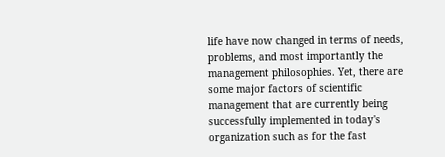life have now changed in terms of needs, problems, and most importantly the management philosophies. Yet, there are some major factors of scientific management that are currently being successfully implemented in today's organization such as for the fast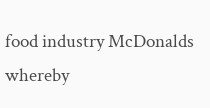food industry McDonalds whereby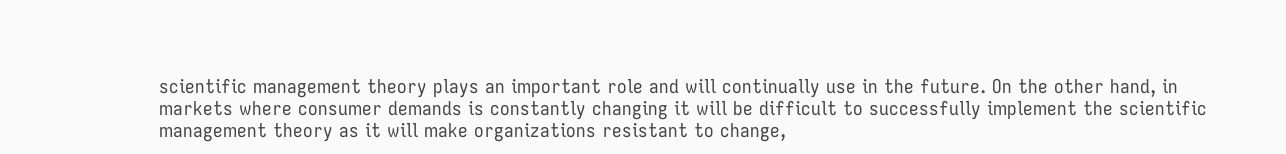scientific management theory plays an important role and will continually use in the future. On the other hand, in markets where consumer demands is constantly changing it will be difficult to successfully implement the scientific management theory as it will make organizations resistant to change,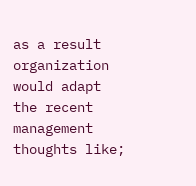as a result organization would adapt the recent management thoughts like;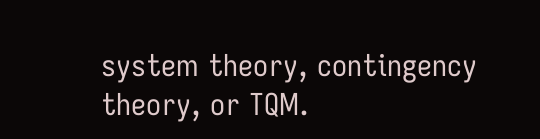system theory, contingency theory, or TQM.